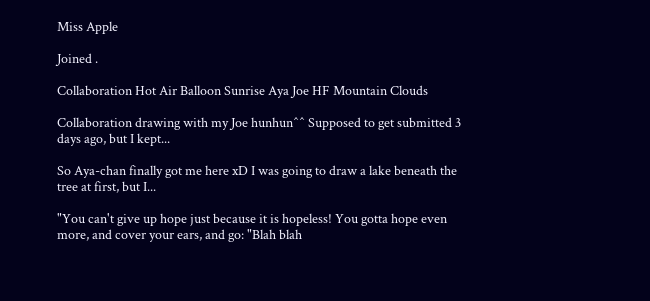Miss Apple

Joined .

Collaboration Hot Air Balloon Sunrise Aya Joe HF Mountain Clouds

Collaboration drawing with my Joe hunhun^^ Supposed to get submitted 3 days ago, but I kept...

So Aya-chan finally got me here xD I was going to draw a lake beneath the tree at first, but I...

"You can't give up hope just because it is hopeless! You gotta hope even more, and cover your ears, and go: "Blah blah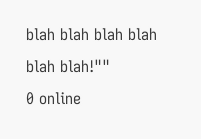blah blah blah blah blah blah!""
0 online